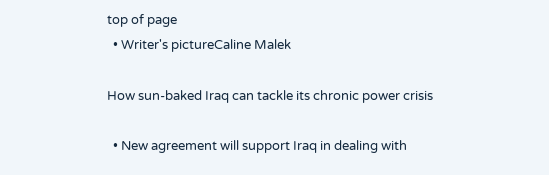top of page
  • Writer's pictureCaline Malek

How sun-baked Iraq can tackle its chronic power crisis

  • New agreement will support Iraq in dealing with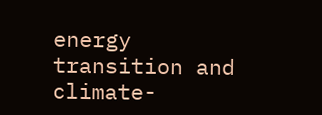energy transition and climate-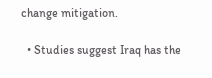change mitigation.

  • Studies suggest Iraq has the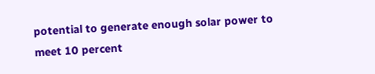potential to generate enough solar power to meet 10 percent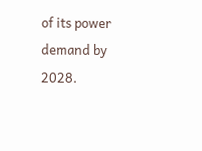of its power demand by 2028.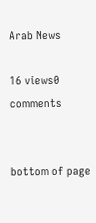Arab News

16 views0 comments


bottom of page